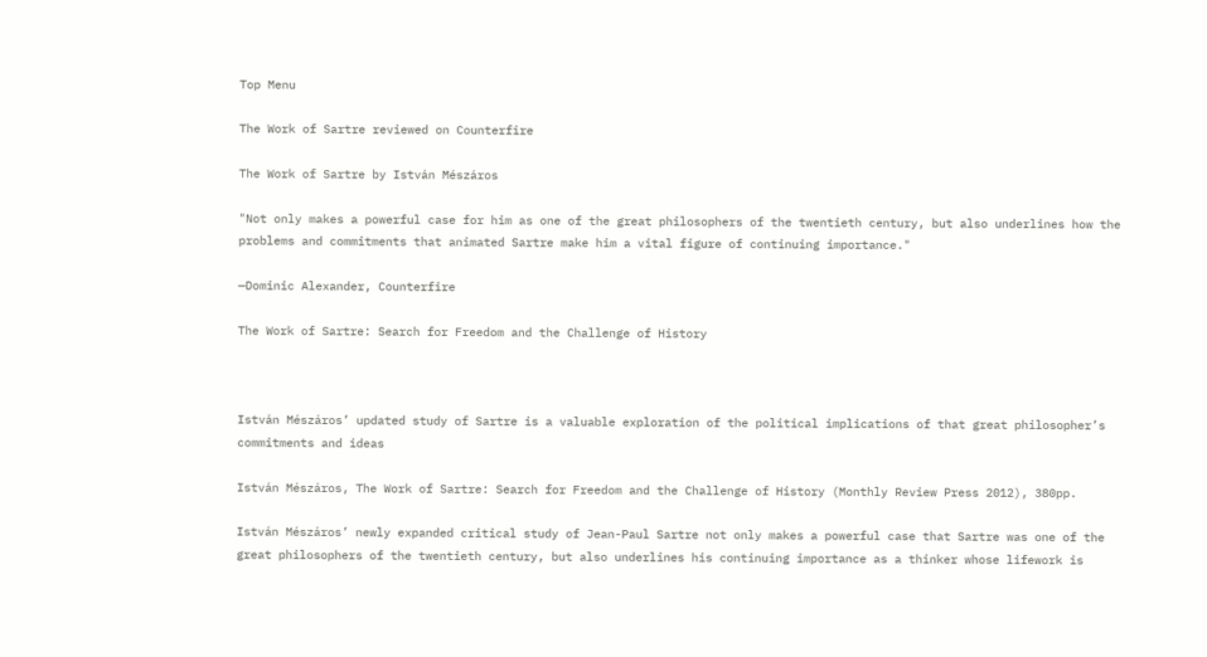Top Menu

The Work of Sartre reviewed on Counterfire

The Work of Sartre by István Mészáros

"Not only makes a powerful case for him as one of the great philosophers of the twentieth century, but also underlines how the problems and commitments that animated Sartre make him a vital figure of continuing importance."

—Dominic Alexander, Counterfire

The Work of Sartre: Search for Freedom and the Challenge of History



István Mészáros’ updated study of Sartre is a valuable exploration of the political implications of that great philosopher’s commitments and ideas

István Mészáros, The Work of Sartre: Search for Freedom and the Challenge of History (Monthly Review Press 2012), 380pp.

István Mészáros’ newly expanded critical study of Jean-Paul Sartre not only makes a powerful case that Sartre was one of the great philosophers of the twentieth century, but also underlines his continuing importance as a thinker whose lifework is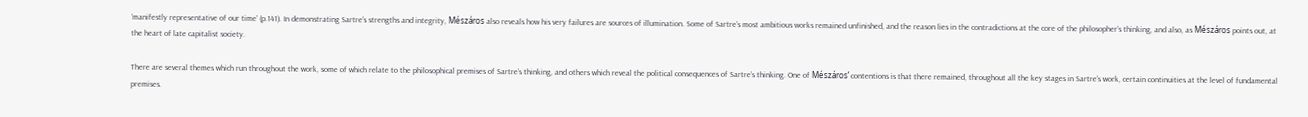‘manifestly representative of our time’ (p.141). In demonstrating Sartre’s strengths and integrity, Mészáros also reveals how his very failures are sources of illumination. Some of Sartre’s most ambitious works remained unfinished, and the reason lies in the contradictions at the core of the philosopher’s thinking, and also, as Mészáros points out, at the heart of late capitalist society.

There are several themes which run throughout the work, some of which relate to the philosophical premises of Sartre’s thinking, and others which reveal the political consequences of Sartre’s thinking. One of Mészáros’ contentions is that there remained, throughout all the key stages in Sartre’s work, certain continuities at the level of fundamental premises.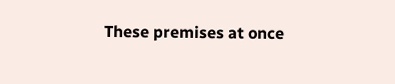These premises at once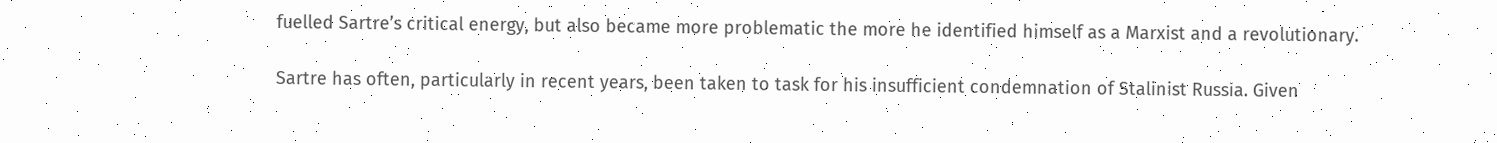fuelled Sartre’s critical energy, but also became more problematic the more he identified himself as a Marxist and a revolutionary.

Sartre has often, particularly in recent years, been taken to task for his insufficient condemnation of Stalinist Russia. Given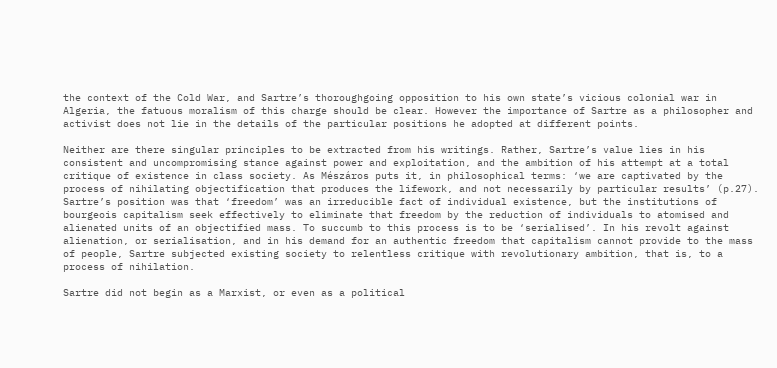the context of the Cold War, and Sartre’s thoroughgoing opposition to his own state’s vicious colonial war in Algeria, the fatuous moralism of this charge should be clear. However the importance of Sartre as a philosopher and activist does not lie in the details of the particular positions he adopted at different points.

Neither are there singular principles to be extracted from his writings. Rather, Sartre’s value lies in his consistent and uncompromising stance against power and exploitation, and the ambition of his attempt at a total critique of existence in class society. As Mészáros puts it, in philosophical terms: ‘we are captivated by the process of nihilating objectification that produces the lifework, and not necessarily by particular results’ (p.27). Sartre’s position was that ‘freedom’ was an irreducible fact of individual existence, but the institutions of bourgeois capitalism seek effectively to eliminate that freedom by the reduction of individuals to atomised and alienated units of an objectified mass. To succumb to this process is to be ‘serialised’. In his revolt against alienation, or serialisation, and in his demand for an authentic freedom that capitalism cannot provide to the mass of people, Sartre subjected existing society to relentless critique with revolutionary ambition, that is, to a process of nihilation.

Sartre did not begin as a Marxist, or even as a political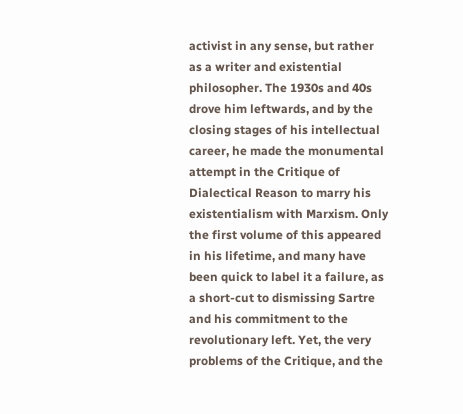activist in any sense, but rather as a writer and existential philosopher. The 1930s and 40s drove him leftwards, and by the closing stages of his intellectual career, he made the monumental attempt in the Critique of Dialectical Reason to marry his existentialism with Marxism. Only the first volume of this appeared in his lifetime, and many have been quick to label it a failure, as a short-cut to dismissing Sartre and his commitment to the revolutionary left. Yet, the very problems of the Critique, and the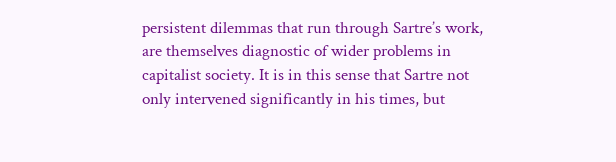persistent dilemmas that run through Sartre’s work, are themselves diagnostic of wider problems in capitalist society. It is in this sense that Sartre not only intervened significantly in his times, but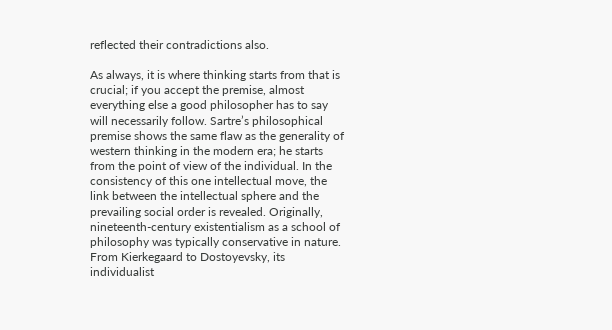reflected their contradictions also.

As always, it is where thinking starts from that is crucial; if you accept the premise, almost everything else a good philosopher has to say will necessarily follow. Sartre’s philosophical premise shows the same flaw as the generality of western thinking in the modern era; he starts from the point of view of the individual. In the consistency of this one intellectual move, the link between the intellectual sphere and the prevailing social order is revealed. Originally, nineteenth-century existentialism as a school of philosophy was typically conservative in nature. From Kierkegaard to Dostoyevsky, its individualist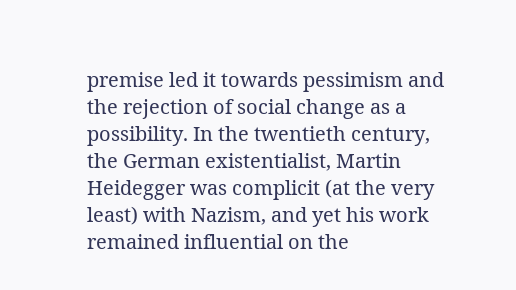premise led it towards pessimism and the rejection of social change as a possibility. In the twentieth century, the German existentialist, Martin Heidegger was complicit (at the very least) with Nazism, and yet his work remained influential on the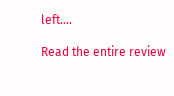left….

Read the entire review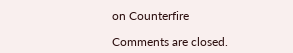on Counterfire

Comments are closed.